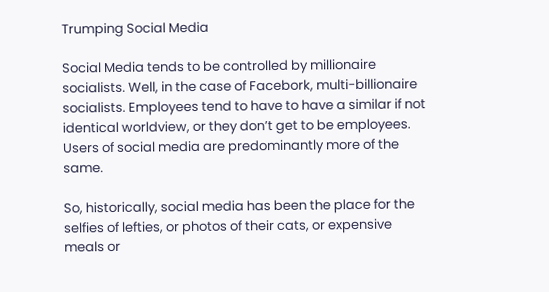Trumping Social Media

Social Media tends to be controlled by millionaire socialists. Well, in the case of Facebork, multi-billionaire socialists. Employees tend to have to have a similar if not identical worldview, or they don’t get to be employees. Users of social media are predominantly more of the same.

So, historically, social media has been the place for the selfies of lefties, or photos of their cats, or expensive meals or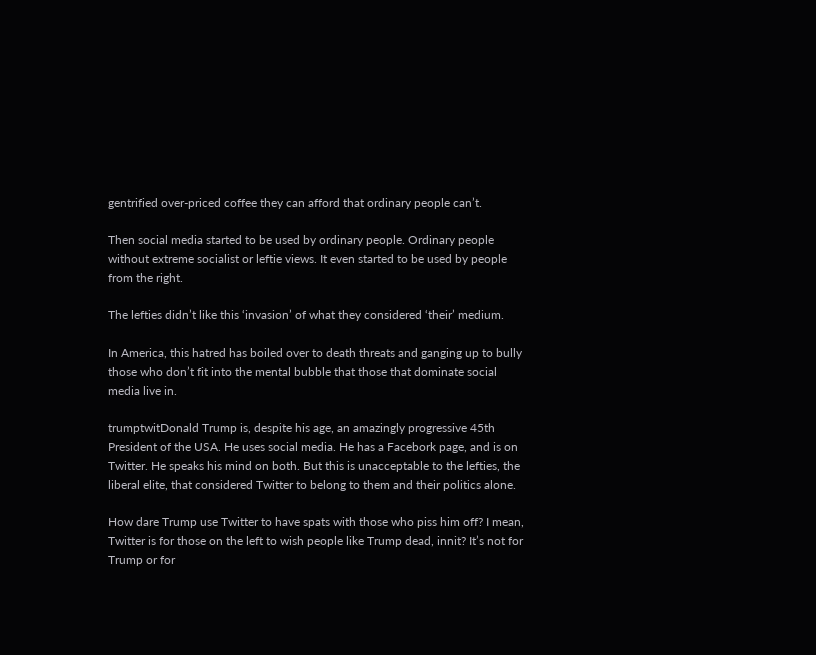gentrified over-priced coffee they can afford that ordinary people can’t.

Then social media started to be used by ordinary people. Ordinary people without extreme socialist or leftie views. It even started to be used by people from the right.

The lefties didn’t like this ‘invasion’ of what they considered ‘their’ medium.

In America, this hatred has boiled over to death threats and ganging up to bully those who don’t fit into the mental bubble that those that dominate social media live in.

trumptwitDonald Trump is, despite his age, an amazingly progressive 45th President of the USA. He uses social media. He has a Facebork page, and is on Twitter. He speaks his mind on both. But this is unacceptable to the lefties, the liberal elite, that considered Twitter to belong to them and their politics alone.

How dare Trump use Twitter to have spats with those who piss him off? I mean, Twitter is for those on the left to wish people like Trump dead, innit? It’s not for Trump or for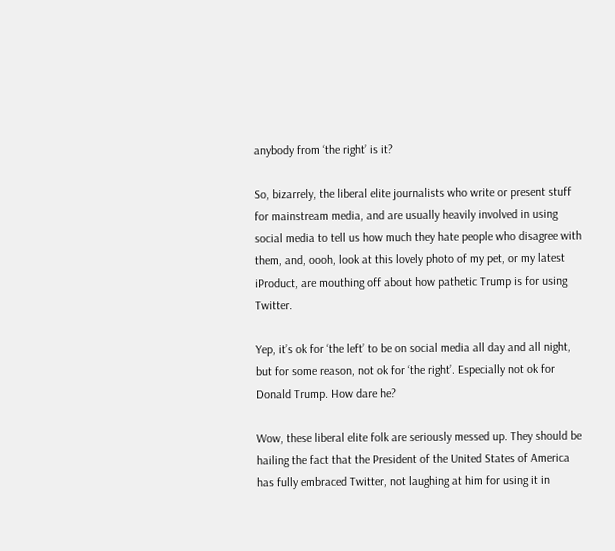anybody from ‘the right’ is it?

So, bizarrely, the liberal elite journalists who write or present stuff for mainstream media, and are usually heavily involved in using social media to tell us how much they hate people who disagree with them, and, oooh, look at this lovely photo of my pet, or my latest iProduct, are mouthing off about how pathetic Trump is for using Twitter.

Yep, it’s ok for ‘the left’ to be on social media all day and all night, but for some reason, not ok for ‘the right’. Especially not ok for Donald Trump. How dare he?

Wow, these liberal elite folk are seriously messed up. They should be hailing the fact that the President of the United States of America has fully embraced Twitter, not laughing at him for using it in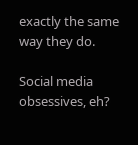exactly the same way they do.

Social media obsessives, eh?